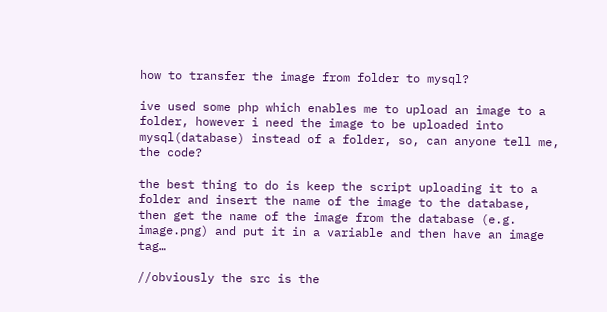how to transfer the image from folder to mysql?

ive used some php which enables me to upload an image to a folder, however i need the image to be uploaded into mysql(database) instead of a folder, so, can anyone tell me, the code?

the best thing to do is keep the script uploading it to a folder and insert the name of the image to the database, then get the name of the image from the database (e.g. image.png) and put it in a variable and then have an image tag…

//obviously the src is the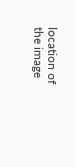location of the image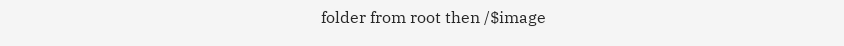folder from root then /$image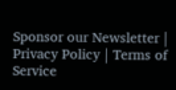Sponsor our Newsletter | Privacy Policy | Terms of Service